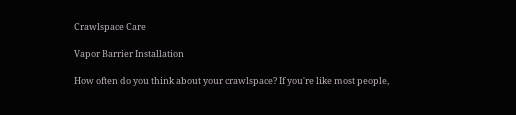Crawlspace Care

Vapor Barrier Installation

How often do you think about your crawlspace? If you're like most people,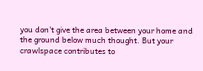you don't give the area between your home and the ground below much thought. But your crawlspace contributes to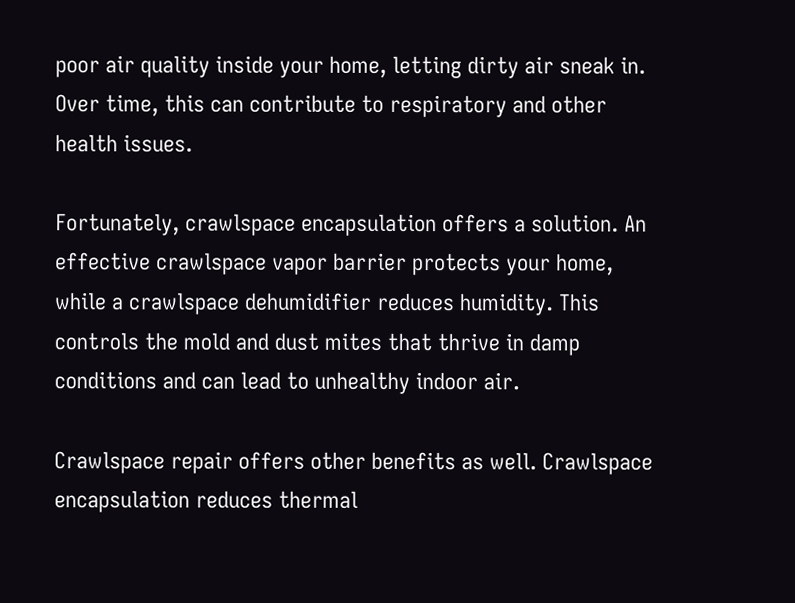poor air quality inside your home, letting dirty air sneak in. Over time, this can contribute to respiratory and other health issues.

Fortunately, crawlspace encapsulation offers a solution. An effective crawlspace vapor barrier protects your home, while a crawlspace dehumidifier reduces humidity. This controls the mold and dust mites that thrive in damp conditions and can lead to unhealthy indoor air.

Crawlspace repair offers other benefits as well. Crawlspace encapsulation reduces thermal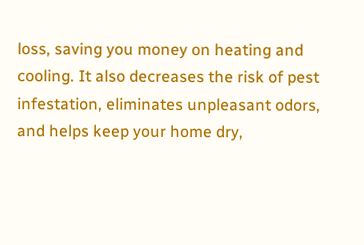loss, saving you money on heating and cooling. It also decreases the risk of pest infestation, eliminates unpleasant odors, and helps keep your home dry,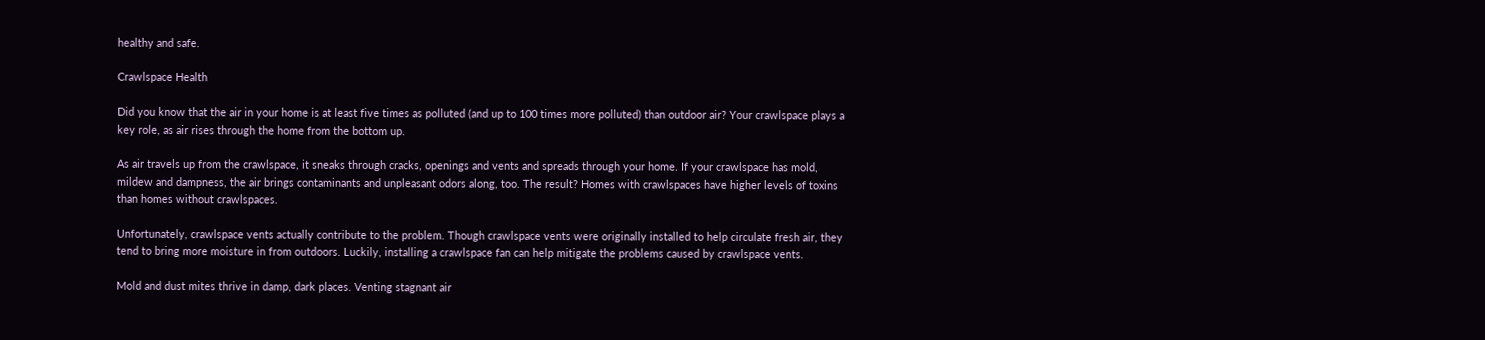healthy and safe.

Crawlspace Health

Did you know that the air in your home is at least five times as polluted (and up to 100 times more polluted) than outdoor air? Your crawlspace plays a key role, as air rises through the home from the bottom up.

As air travels up from the crawlspace, it sneaks through cracks, openings and vents and spreads through your home. If your crawlspace has mold, mildew and dampness, the air brings contaminants and unpleasant odors along, too. The result? Homes with crawlspaces have higher levels of toxins than homes without crawlspaces.

Unfortunately, crawlspace vents actually contribute to the problem. Though crawlspace vents were originally installed to help circulate fresh air, they tend to bring more moisture in from outdoors. Luckily, installing a crawlspace fan can help mitigate the problems caused by crawlspace vents.

Mold and dust mites thrive in damp, dark places. Venting stagnant air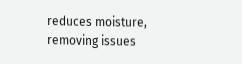reduces moisture, removing issues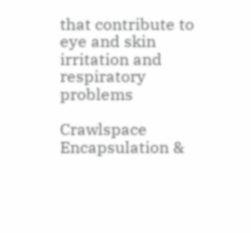that contribute to eye and skin irritation and respiratory problems

Crawlspace Encapsulation &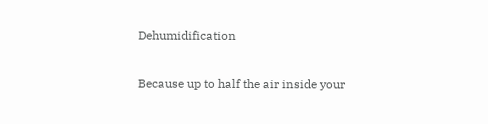Dehumidification

Because up to half the air inside your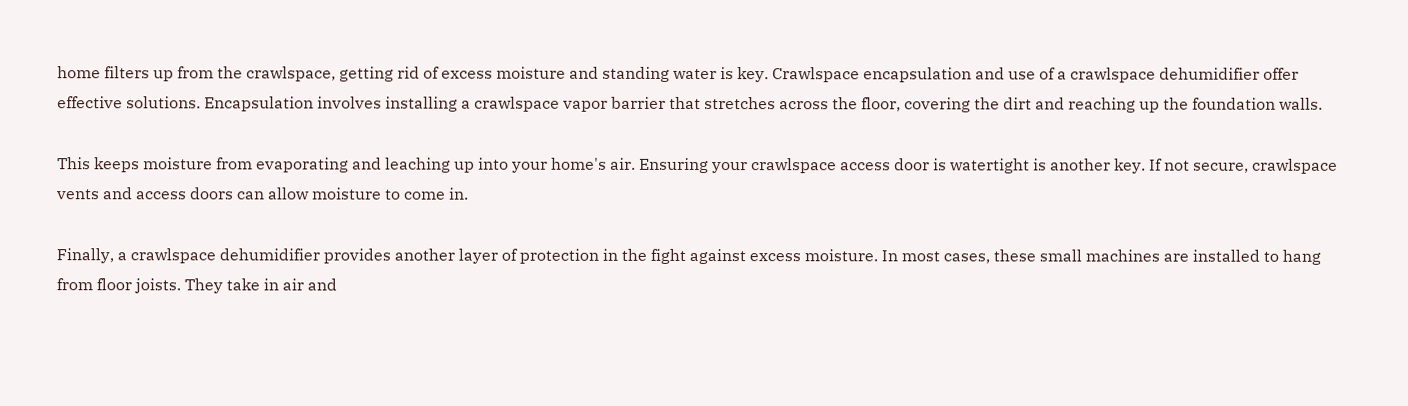home filters up from the crawlspace, getting rid of excess moisture and standing water is key. Crawlspace encapsulation and use of a crawlspace dehumidifier offer effective solutions. Encapsulation involves installing a crawlspace vapor barrier that stretches across the floor, covering the dirt and reaching up the foundation walls.

This keeps moisture from evaporating and leaching up into your home's air. Ensuring your crawlspace access door is watertight is another key. If not secure, crawlspace vents and access doors can allow moisture to come in.

Finally, a crawlspace dehumidifier provides another layer of protection in the fight against excess moisture. In most cases, these small machines are installed to hang from floor joists. They take in air and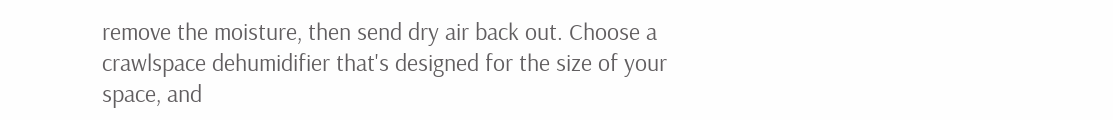remove the moisture, then send dry air back out. Choose a crawlspace dehumidifier that's designed for the size of your space, and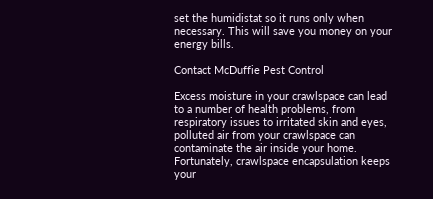set the humidistat so it runs only when necessary. This will save you money on your energy bills.

Contact McDuffie Pest Control

Excess moisture in your crawlspace can lead to a number of health problems, from respiratory issues to irritated skin and eyes, polluted air from your crawlspace can contaminate the air inside your home. Fortunately, crawlspace encapsulation keeps your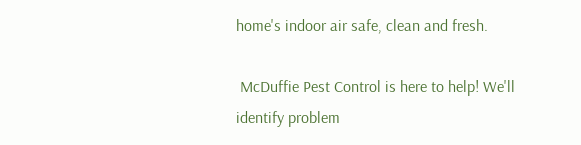home's indoor air safe, clean and fresh.

 McDuffie Pest Control is here to help! We'll identify problem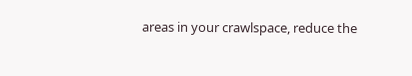areas in your crawlspace, reduce the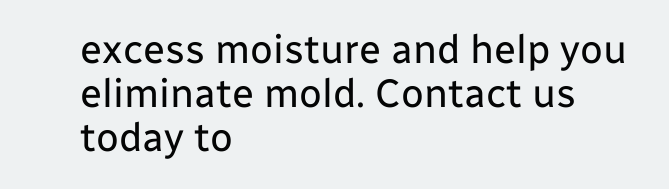excess moisture and help you eliminate mold. Contact us today to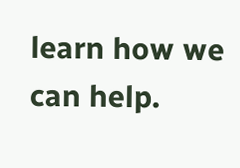learn how we can help.